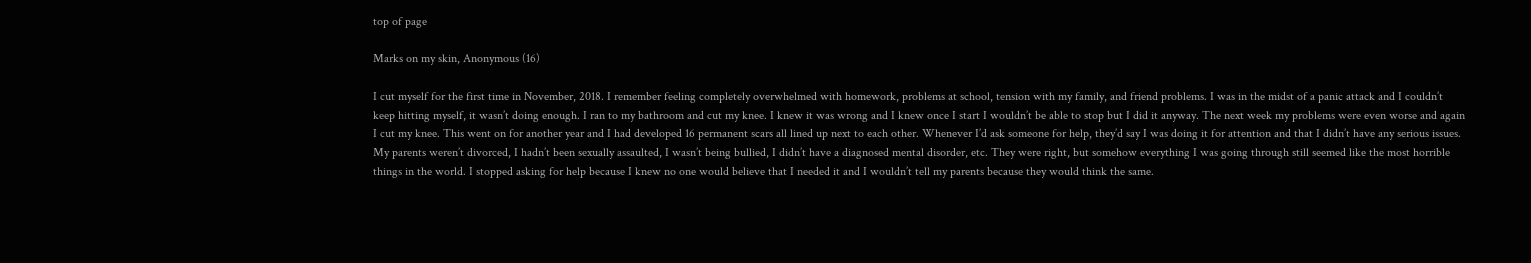top of page

Marks on my skin, Anonymous (16)

I cut myself for the first time in November, 2018. I remember feeling completely overwhelmed with homework, problems at school, tension with my family, and friend problems. I was in the midst of a panic attack and I couldn’t keep hitting myself, it wasn’t doing enough. I ran to my bathroom and cut my knee. I knew it was wrong and I knew once I start I wouldn’t be able to stop but I did it anyway. The next week my problems were even worse and again I cut my knee. This went on for another year and I had developed 16 permanent scars all lined up next to each other. Whenever I’d ask someone for help, they’d say I was doing it for attention and that I didn’t have any serious issues. My parents weren’t divorced, I hadn’t been sexually assaulted, I wasn’t being bullied, I didn’t have a diagnosed mental disorder, etc. They were right, but somehow everything I was going through still seemed like the most horrible things in the world. I stopped asking for help because I knew no one would believe that I needed it and I wouldn’t tell my parents because they would think the same.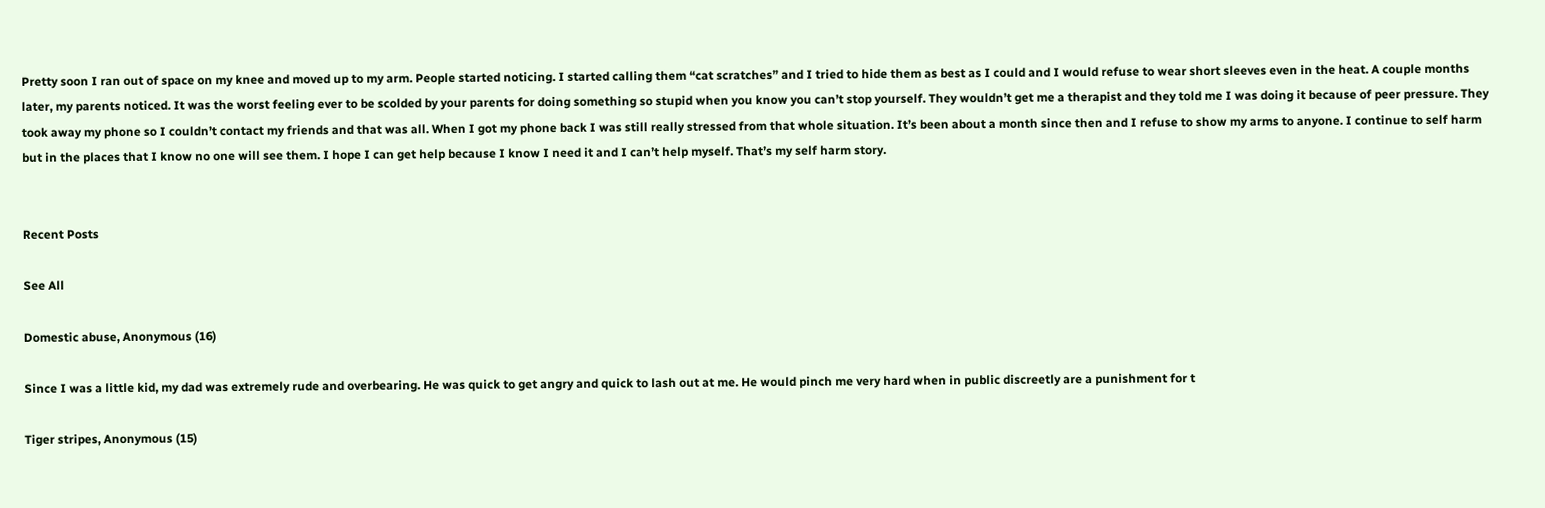Pretty soon I ran out of space on my knee and moved up to my arm. People started noticing. I started calling them “cat scratches” and I tried to hide them as best as I could and I would refuse to wear short sleeves even in the heat. A couple months later, my parents noticed. It was the worst feeling ever to be scolded by your parents for doing something so stupid when you know you can’t stop yourself. They wouldn’t get me a therapist and they told me I was doing it because of peer pressure. They took away my phone so I couldn’t contact my friends and that was all. When I got my phone back I was still really stressed from that whole situation. It’s been about a month since then and I refuse to show my arms to anyone. I continue to self harm but in the places that I know no one will see them. I hope I can get help because I know I need it and I can’t help myself. That’s my self harm story.


Recent Posts

See All

Domestic abuse, Anonymous (16)

Since I was a little kid, my dad was extremely rude and overbearing. He was quick to get angry and quick to lash out at me. He would pinch me very hard when in public discreetly are a punishment for t

Tiger stripes, Anonymous (15)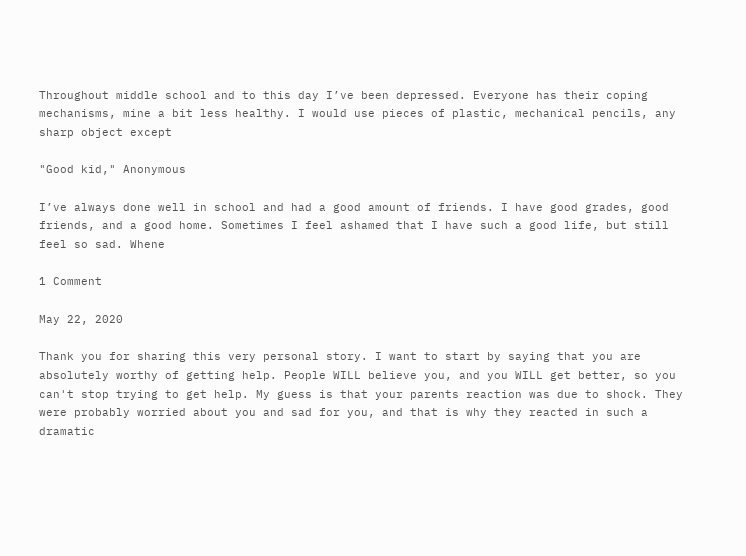Throughout middle school and to this day I’ve been depressed. Everyone has their coping mechanisms, mine a bit less healthy. I would use pieces of plastic, mechanical pencils, any sharp object except

"Good kid," Anonymous

I’ve always done well in school and had a good amount of friends. I have good grades, good friends, and a good home. Sometimes I feel ashamed that I have such a good life, but still feel so sad. Whene

1 Comment

May 22, 2020

Thank you for sharing this very personal story. I want to start by saying that you are absolutely worthy of getting help. People WILL believe you, and you WILL get better, so you can't stop trying to get help. My guess is that your parents reaction was due to shock. They were probably worried about you and sad for you, and that is why they reacted in such a dramatic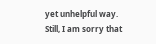yet unhelpful way. Still, I am sorry that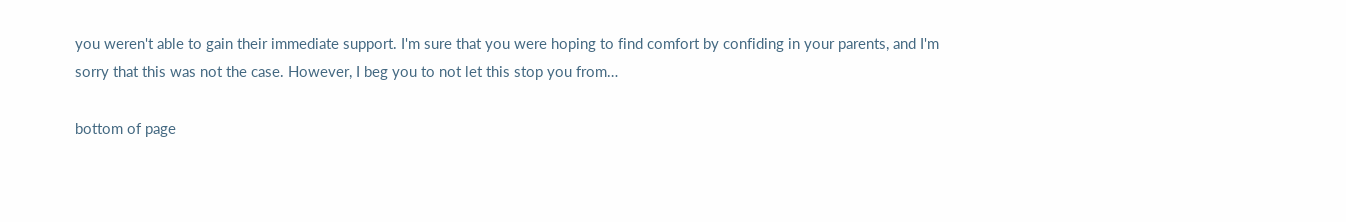you weren't able to gain their immediate support. I'm sure that you were hoping to find comfort by confiding in your parents, and I'm sorry that this was not the case. However, I beg you to not let this stop you from…

bottom of page